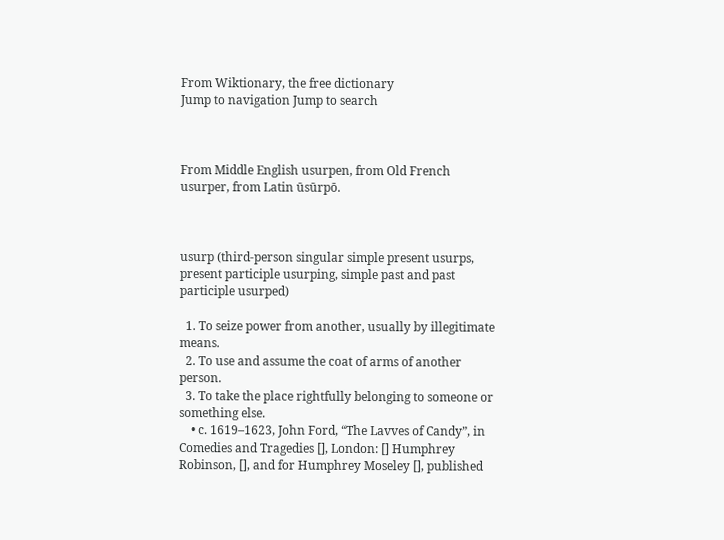From Wiktionary, the free dictionary
Jump to navigation Jump to search



From Middle English usurpen, from Old French usurper, from Latin ūsūrpō.



usurp (third-person singular simple present usurps, present participle usurping, simple past and past participle usurped)

  1. To seize power from another, usually by illegitimate means.
  2. To use and assume the coat of arms of another person.
  3. To take the place rightfully belonging to someone or something else.
    • c. 1619–1623, John Ford, “The Lavves of Candy”, in Comedies and Tragedies [], London: [] Humphrey Robinson, [], and for Humphrey Moseley [], published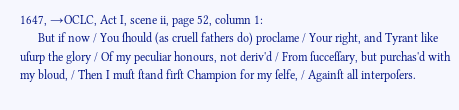1647, →OCLC, Act I, scene ii, page 52, column 1:
      But if now / You ſhould (as cruell fathers do) proclame / Your right, and Tyrant like uſurp the glory / Of my peculiar honours, not deriv'd / From ſucceſſary, but purchas'd with my bloud, / Then I muſt ſtand firſt Champion for my ſelfe, / Againſt all interpoſers.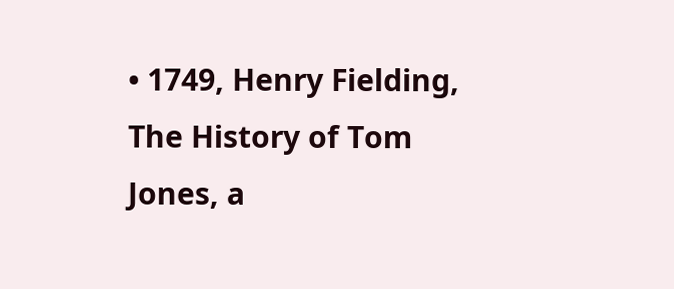• 1749, Henry Fielding, The History of Tom Jones, a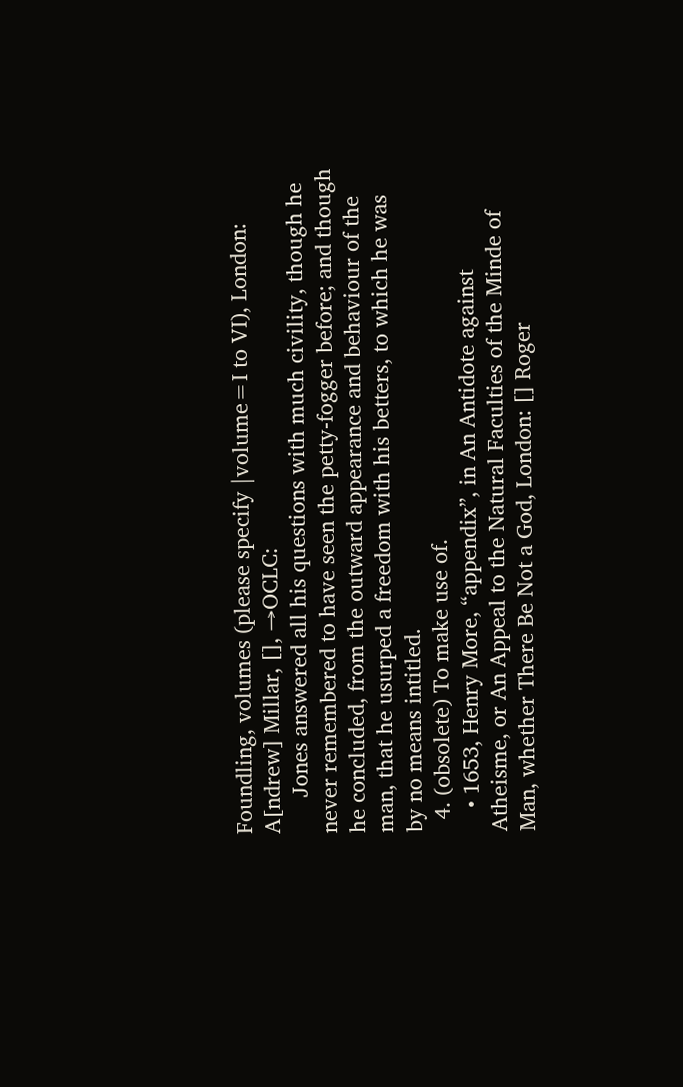Foundling, volumes (please specify |volume=I to VI), London: A[ndrew] Millar, [], →OCLC:
      Jones answered all his questions with much civility, though he never remembered to have seen the petty-fogger before; and though he concluded, from the outward appearance and behaviour of the man, that he usurped a freedom with his betters, to which he was by no means intitled.
  4. (obsolete) To make use of.
    • 1653, Henry More, “appendix”, in An Antidote against Atheisme, or An Appeal to the Natural Faculties of the Minde of Man, whether There Be Not a God, London: [] Roger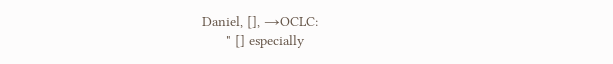Daniel, [], →OCLC:
      " [] especially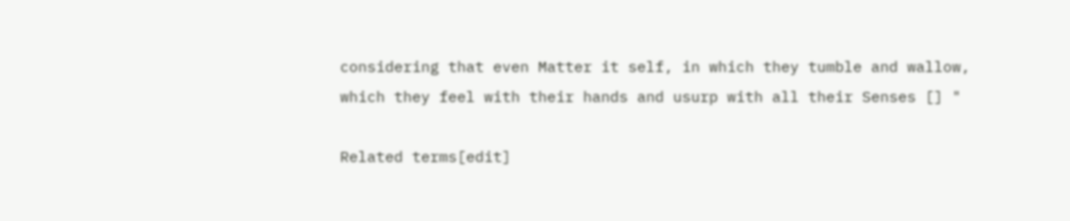considering that even Matter it self, in which they tumble and wallow, which they feel with their hands and usurp with all their Senses [] "

Related terms[edit]